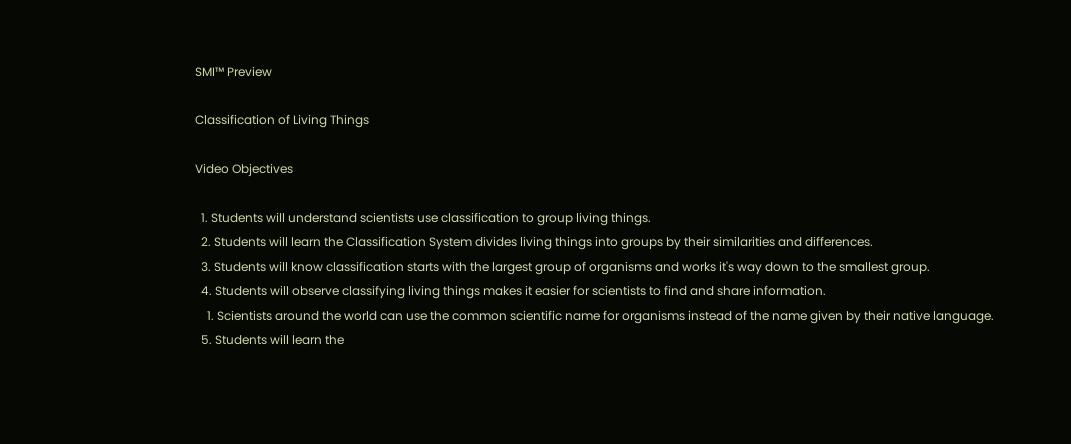SMI™ Preview

Classification of Living Things

Video Objectives

  1. Students will understand scientists use classification to group living things.
  2. Students will learn the Classification System divides living things into groups by their similarities and differences.
  3. Students will know classification starts with the largest group of organisms and works it's way down to the smallest group.
  4. Students will observe classifying living things makes it easier for scientists to find and share information.
    1. Scientists around the world can use the common scientific name for organisms instead of the name given by their native language.
  5. Students will learn the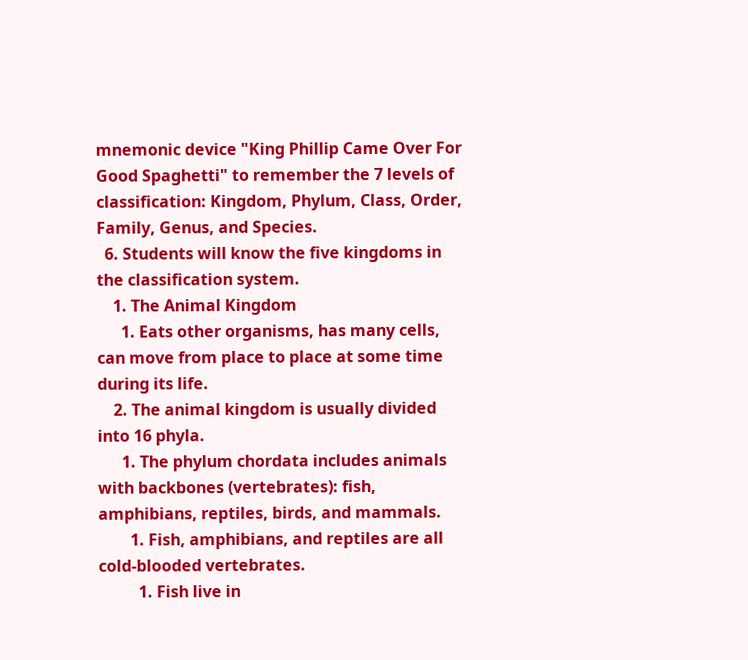mnemonic device "King Phillip Came Over For Good Spaghetti" to remember the 7 levels of classification: Kingdom, Phylum, Class, Order, Family, Genus, and Species.
  6. Students will know the five kingdoms in the classification system.
    1. The Animal Kingdom
      1. Eats other organisms, has many cells, can move from place to place at some time during its life.
    2. The animal kingdom is usually divided into 16 phyla.
      1. The phylum chordata includes animals with backbones (vertebrates): fish, amphibians, reptiles, birds, and mammals.
        1. Fish, amphibians, and reptiles are all cold-blooded vertebrates.
          1. Fish live in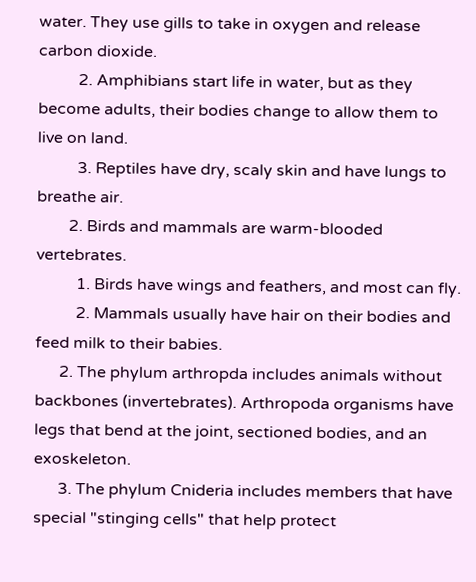water. They use gills to take in oxygen and release carbon dioxide.
          2. Amphibians start life in water, but as they become adults, their bodies change to allow them to live on land.
          3. Reptiles have dry, scaly skin and have lungs to breathe air.
        2. Birds and mammals are warm-blooded vertebrates.
          1. Birds have wings and feathers, and most can fly.
          2. Mammals usually have hair on their bodies and feed milk to their babies.
      2. The phylum arthropda includes animals without backbones (invertebrates). Arthropoda organisms have legs that bend at the joint, sectioned bodies, and an exoskeleton.
      3. The phylum Cnideria includes members that have special "stinging cells" that help protect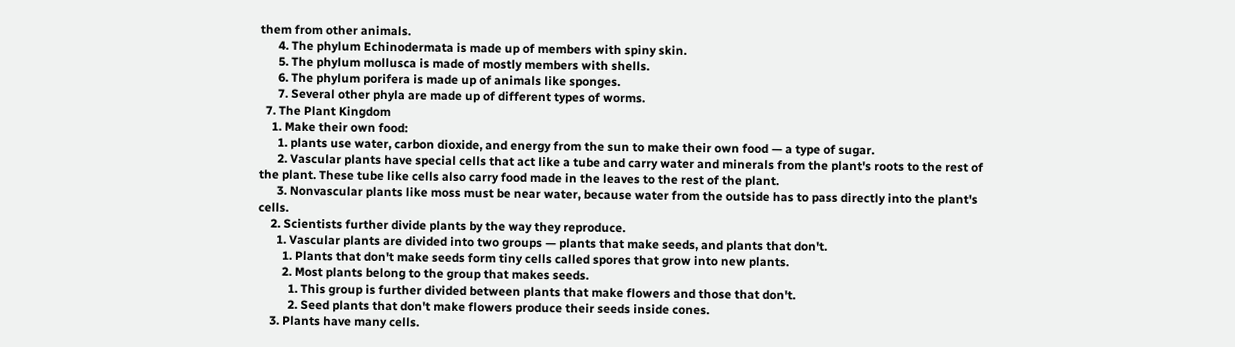them from other animals.
      4. The phylum Echinodermata is made up of members with spiny skin.
      5. The phylum mollusca is made of mostly members with shells.
      6. The phylum porifera is made up of animals like sponges.
      7. Several other phyla are made up of different types of worms.
  7. The Plant Kingdom
    1. Make their own food:
      1. plants use water, carbon dioxide, and energy from the sun to make their own food — a type of sugar.
      2. Vascular plants have special cells that act like a tube and carry water and minerals from the plant's roots to the rest of the plant. These tube like cells also carry food made in the leaves to the rest of the plant.
      3. Nonvascular plants like moss must be near water, because water from the outside has to pass directly into the plant's cells.
    2. Scientists further divide plants by the way they reproduce.
      1. Vascular plants are divided into two groups — plants that make seeds, and plants that don't.
        1. Plants that don't make seeds form tiny cells called spores that grow into new plants.
        2. Most plants belong to the group that makes seeds.
          1. This group is further divided between plants that make flowers and those that don't.
          2. Seed plants that don't make flowers produce their seeds inside cones.
    3. Plants have many cells.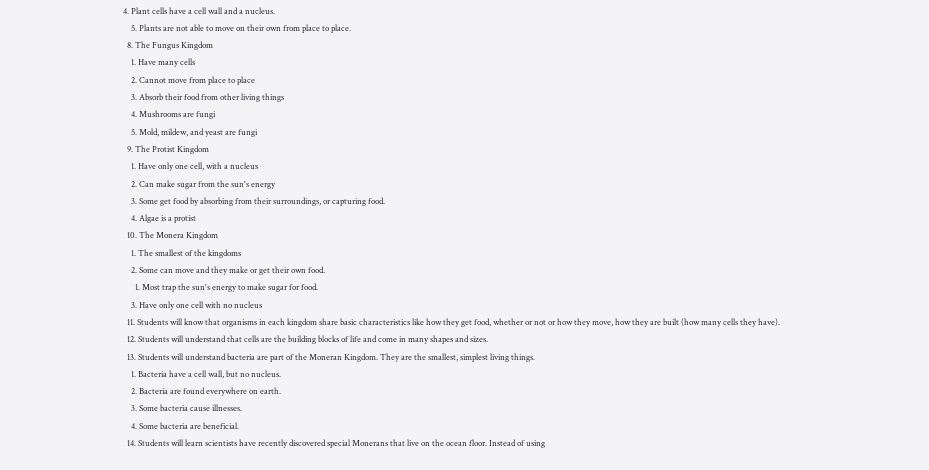4. Plant cells have a cell wall and a nucleus.
    5. Plants are not able to move on their own from place to place.
  8. The Fungus Kingdom
    1. Have many cells
    2. Cannot move from place to place
    3. Absorb their food from other living things
    4. Mushrooms are fungi
    5. Mold, mildew, and yeast are fungi
  9. The Protist Kingdom
    1. Have only one cell, with a nucleus
    2. Can make sugar from the sun's energy
    3. Some get food by absorbing from their surroundings, or capturing food.
    4. Algae is a protist
  10. The Monera Kingdom
    1. The smallest of the kingdoms
    2. Some can move and they make or get their own food.
      1. Most trap the sun's energy to make sugar for food.
    3. Have only one cell with no nucleus
  11. Students will know that organisms in each kingdom share basic characteristics like how they get food, whether or not or how they move, how they are built (how many cells they have).
  12. Students will understand that cells are the building blocks of life and come in many shapes and sizes.
  13. Students will understand bacteria are part of the Moneran Kingdom. They are the smallest, simplest living things.
    1. Bacteria have a cell wall, but no nucleus.
    2. Bacteria are found everywhere on earth.
    3. Some bacteria cause illnesses.
    4. Some bacteria are beneficial.
  14. Students will learn scientists have recently discovered special Monerans that live on the ocean floor. Instead of using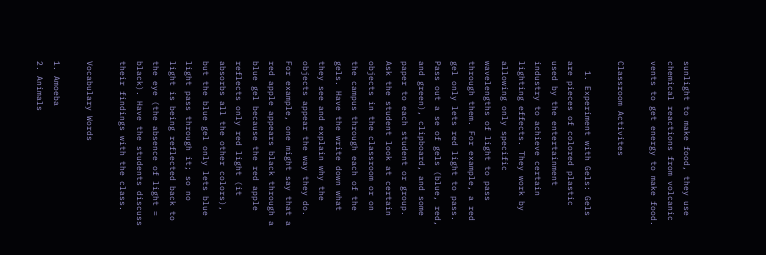sunlight to make food, they use chemical reactions from volcanic vents to get energy to make food.

Classroom Activites

  1. Experiment with Gels: Gels are pieces of colored plastic used by the entertainment industry to achieve certain lighting effects. They work by allowing only specific wavelengths of light to pass through them. For example, a red gel only lets red light to pass. Pass out a se of gels (blue, red, and green), clipboard, and some paper to each student or group. Ask the student look at certain objects in the classroom or on the campus through each of the gels. Have the write down what they see and explain why the objects appear the way they do. For example, one might say that a red apple appears black through a blue gel because the red apple reflects only red light (it absorbs all the other colors), but the blue gel only lets blue light pass through it; so no light is being reflected back to the eye (the absence of light = black). Have the students discuss their findings with the class.

Vocabulary Words

1. Amoeba
2. Animals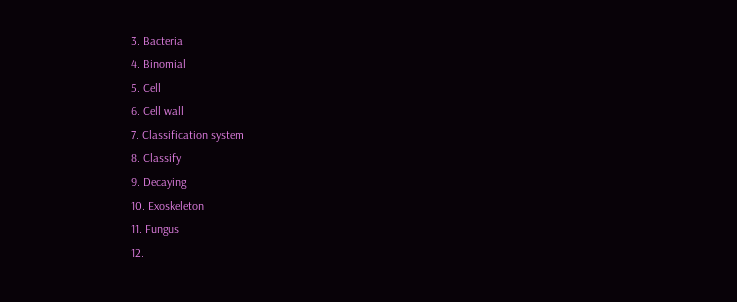3. Bacteria
4. Binomial
5. Cell
6. Cell wall
7. Classification system
8. Classify
9. Decaying
10. Exoskeleton
11. Fungus
12.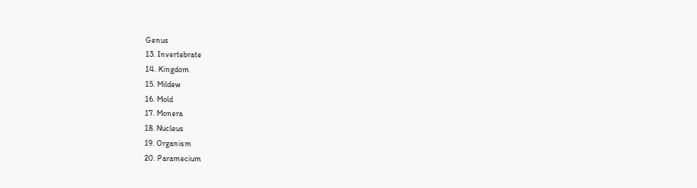Genus
13. Invertebrate
14. Kingdom
15. Mildew
16. Mold
17. Monera
18. Nucleus
19. Organism
20. Paramecium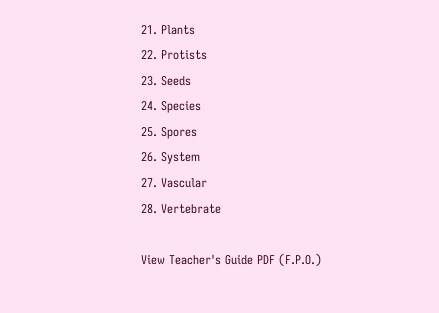21. Plants
22. Protists
23. Seeds
24. Species
25. Spores
26. System
27. Vascular
28. Vertebrate

View Teacher's Guide PDF (F.P.O.)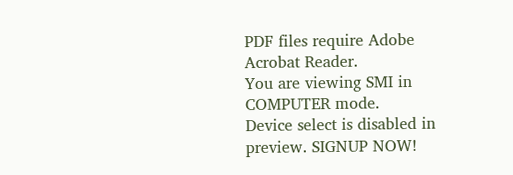PDF files require Adobe Acrobat Reader.
You are viewing SMI in COMPUTER mode.
Device select is disabled in preview. SIGNUP NOW!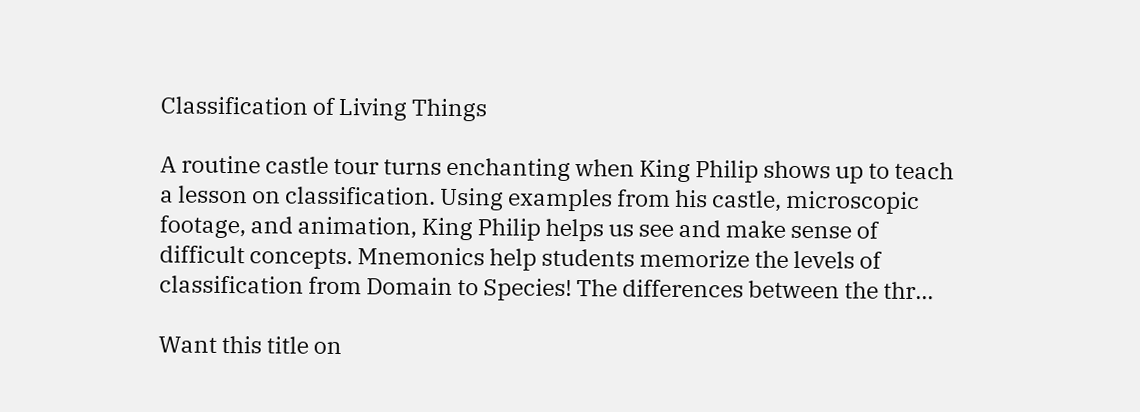Classification of Living Things

A routine castle tour turns enchanting when King Philip shows up to teach a lesson on classification. Using examples from his castle, microscopic footage, and animation, King Philip helps us see and make sense of difficult concepts. Mnemonics help students memorize the levels of classification from Domain to Species! The differences between the thr...

Want this title on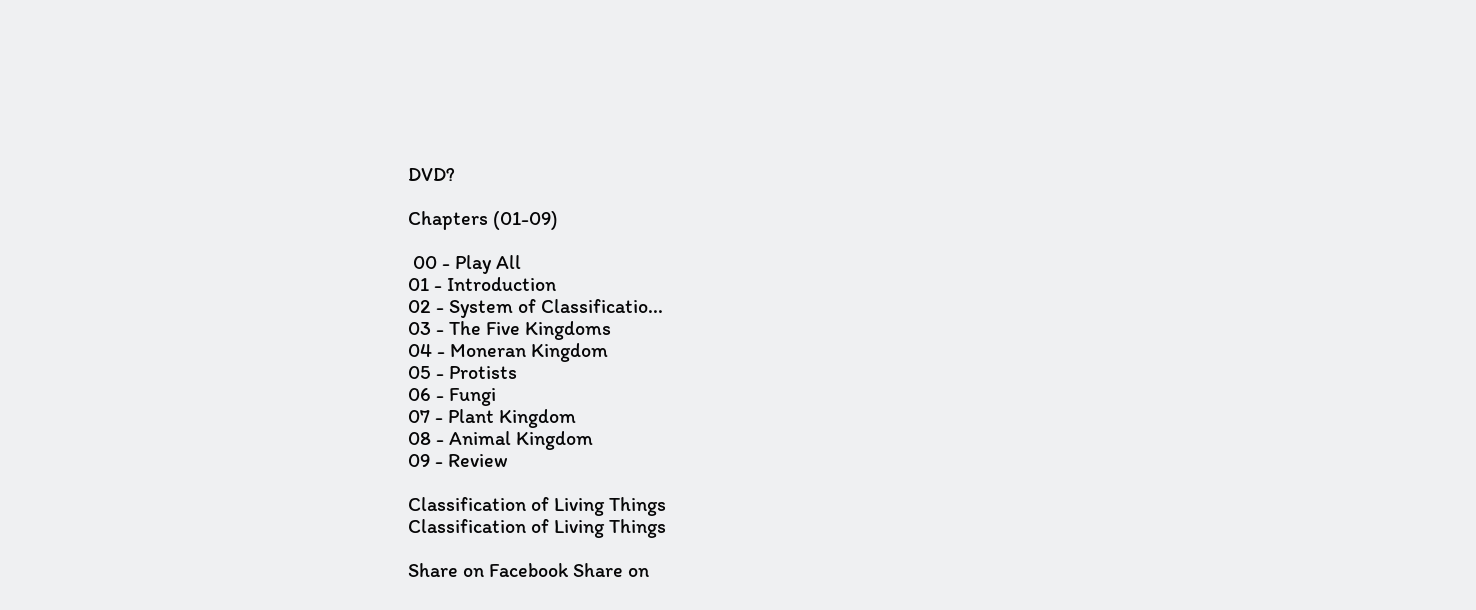DVD?

Chapters (01-09)

 00 - Play All
01 - Introduction
02 - System of Classificatio...
03 - The Five Kingdoms
04 - Moneran Kingdom
05 - Protists
06 - Fungi
07 - Plant Kingdom
08 - Animal Kingdom
09 - Review

Classification of Living Things
Classification of Living Things

Share on Facebook Share on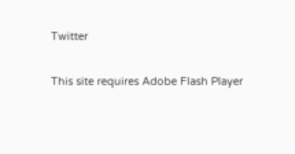Twitter

This site requires Adobe Flash Player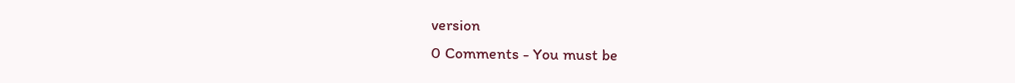version
0 Comments - You must be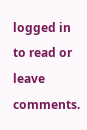logged in to read or leave comments.